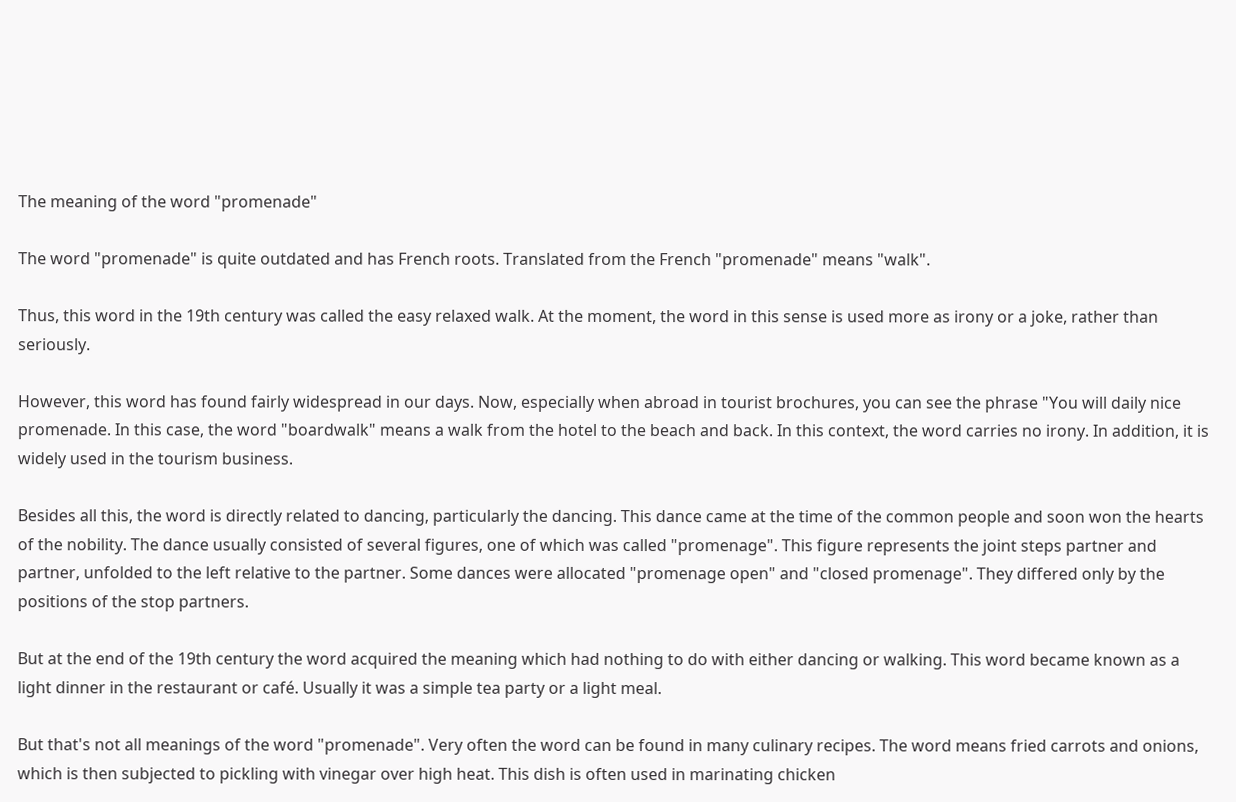The meaning of the word "promenade"

The word "promenade" is quite outdated and has French roots. Translated from the French "promenade" means "walk".

Thus, this word in the 19th century was called the easy relaxed walk. At the moment, the word in this sense is used more as irony or a joke, rather than seriously.

However, this word has found fairly widespread in our days. Now, especially when abroad in tourist brochures, you can see the phrase "You will daily nice promenade. In this case, the word "boardwalk" means a walk from the hotel to the beach and back. In this context, the word carries no irony. In addition, it is widely used in the tourism business.

Besides all this, the word is directly related to dancing, particularly the dancing. This dance came at the time of the common people and soon won the hearts of the nobility. The dance usually consisted of several figures, one of which was called "promenage". This figure represents the joint steps partner and partner, unfolded to the left relative to the partner. Some dances were allocated "promenage open" and "closed promenage". They differed only by the positions of the stop partners.

But at the end of the 19th century the word acquired the meaning which had nothing to do with either dancing or walking. This word became known as a light dinner in the restaurant or café. Usually it was a simple tea party or a light meal.

But that's not all meanings of the word "promenade". Very often the word can be found in many culinary recipes. The word means fried carrots and onions, which is then subjected to pickling with vinegar over high heat. This dish is often used in marinating chicken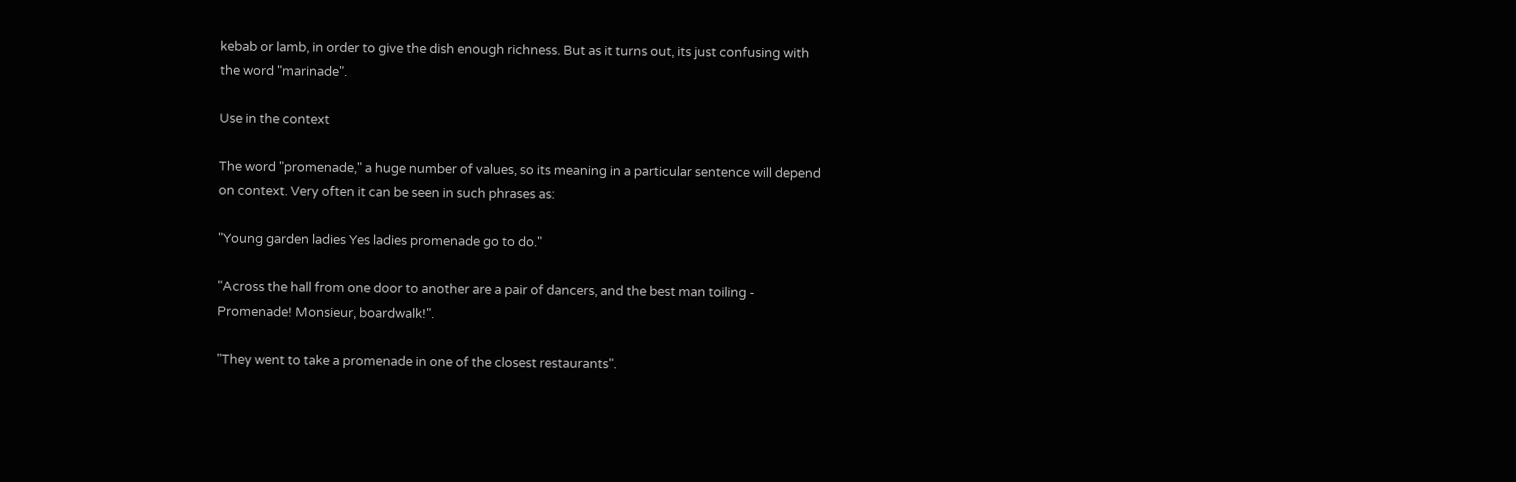kebab or lamb, in order to give the dish enough richness. But as it turns out, its just confusing with the word "marinade".

Use in the context

The word "promenade," a huge number of values, so its meaning in a particular sentence will depend on context. Very often it can be seen in such phrases as:

"Young garden ladies Yes ladies promenade go to do."

"Across the hall from one door to another are a pair of dancers, and the best man toiling - Promenade! Monsieur, boardwalk!".

"They went to take a promenade in one of the closest restaurants".